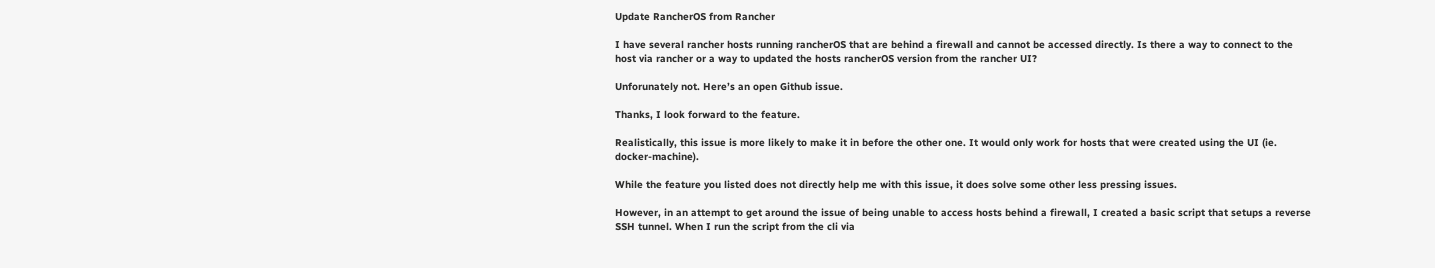Update RancherOS from Rancher

I have several rancher hosts running rancherOS that are behind a firewall and cannot be accessed directly. Is there a way to connect to the host via rancher or a way to updated the hosts rancherOS version from the rancher UI?

Unforunately not. Here’s an open Github issue.

Thanks, I look forward to the feature.

Realistically, this issue is more likely to make it in before the other one. It would only work for hosts that were created using the UI (ie. docker-machine).

While the feature you listed does not directly help me with this issue, it does solve some other less pressing issues.

However, in an attempt to get around the issue of being unable to access hosts behind a firewall, I created a basic script that setups a reverse SSH tunnel. When I run the script from the cli via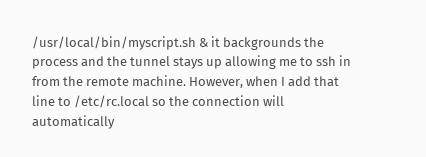/usr/local/bin/myscript.sh & it backgrounds the process and the tunnel stays up allowing me to ssh in from the remote machine. However, when I add that line to /etc/rc.local so the connection will automatically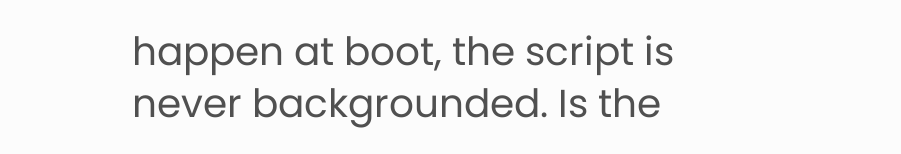happen at boot, the script is never backgrounded. Is the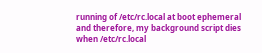running of /etc/rc.local at boot ephemeral and therefore, my background script dies when /etc/rc.local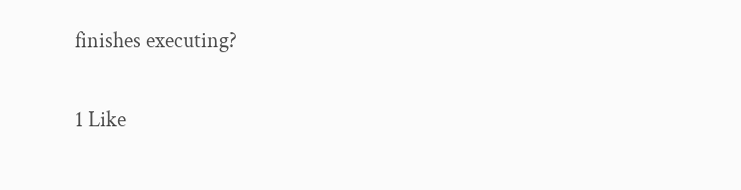finishes executing?


1 Like